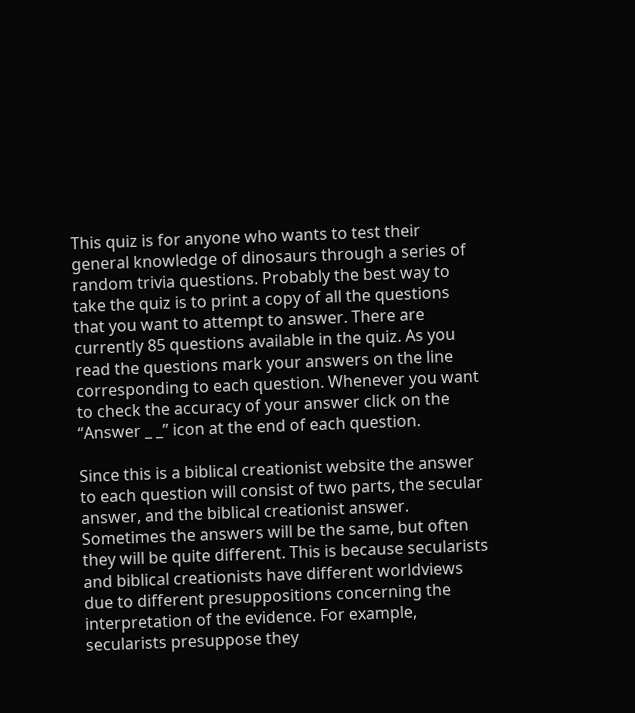This quiz is for anyone who wants to test their general knowledge of dinosaurs through a series of random trivia questions. Probably the best way to take the quiz is to print a copy of all the questions that you want to attempt to answer. There are currently 85 questions available in the quiz. As you read the questions mark your answers on the line corresponding to each question. Whenever you want to check the accuracy of your answer click on the “Answer _ _” icon at the end of each question.

Since this is a biblical creationist website the answer to each question will consist of two parts, the secular answer, and the biblical creationist answer. Sometimes the answers will be the same, but often they will be quite different. This is because secularists and biblical creationists have different worldviews due to different presuppositions concerning the interpretation of the evidence. For example, secularists presuppose they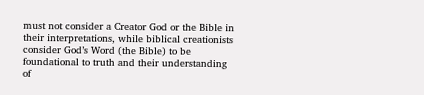must not consider a Creator God or the Bible in their interpretations, while biblical creationists consider God’s Word (the Bible) to be foundational to truth and their understanding of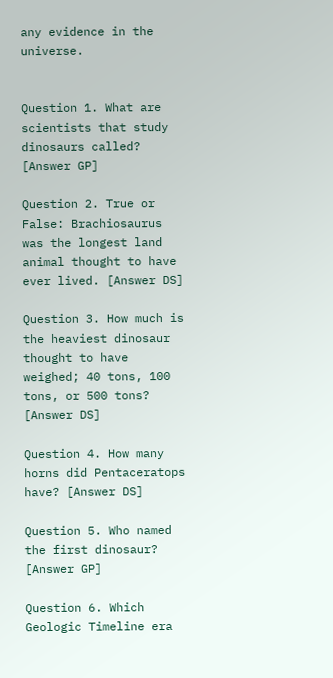any evidence in the universe.


Question 1. What are scientists that study dinosaurs called? [Answer GP]

Question 2. True or False: Brachiosaurus was the longest land animal thought to have ever lived. [Answer DS]

Question 3. How much is the heaviest dinosaur thought to have weighed; 40 tons, 100 tons, or 500 tons? [Answer DS]

Question 4. How many horns did Pentaceratops have? [Answer DS]

Question 5. Who named the first dinosaur? [Answer GP]

Question 6. Which Geologic Timeline era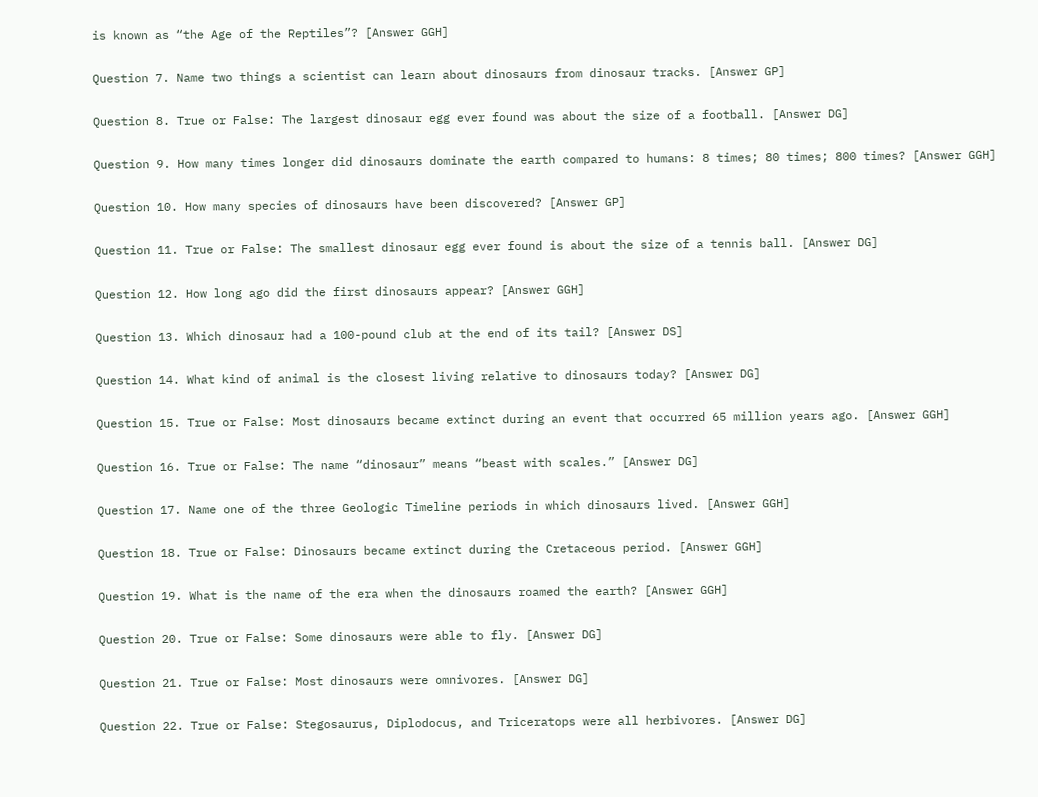is known as “the Age of the Reptiles”? [Answer GGH]

Question 7. Name two things a scientist can learn about dinosaurs from dinosaur tracks. [Answer GP]

Question 8. True or False: The largest dinosaur egg ever found was about the size of a football. [Answer DG]

Question 9. How many times longer did dinosaurs dominate the earth compared to humans: 8 times; 80 times; 800 times? [Answer GGH]

Question 10. How many species of dinosaurs have been discovered? [Answer GP]

Question 11. True or False: The smallest dinosaur egg ever found is about the size of a tennis ball. [Answer DG]

Question 12. How long ago did the first dinosaurs appear? [Answer GGH]

Question 13. Which dinosaur had a 100-pound club at the end of its tail? [Answer DS]

Question 14. What kind of animal is the closest living relative to dinosaurs today? [Answer DG]

Question 15. True or False: Most dinosaurs became extinct during an event that occurred 65 million years ago. [Answer GGH]

Question 16. True or False: The name “dinosaur” means “beast with scales.” [Answer DG]

Question 17. Name one of the three Geologic Timeline periods in which dinosaurs lived. [Answer GGH]

Question 18. True or False: Dinosaurs became extinct during the Cretaceous period. [Answer GGH]

Question 19. What is the name of the era when the dinosaurs roamed the earth? [Answer GGH]

Question 20. True or False: Some dinosaurs were able to fly. [Answer DG]

Question 21. True or False: Most dinosaurs were omnivores. [Answer DG]

Question 22. True or False: Stegosaurus, Diplodocus, and Triceratops were all herbivores. [Answer DG]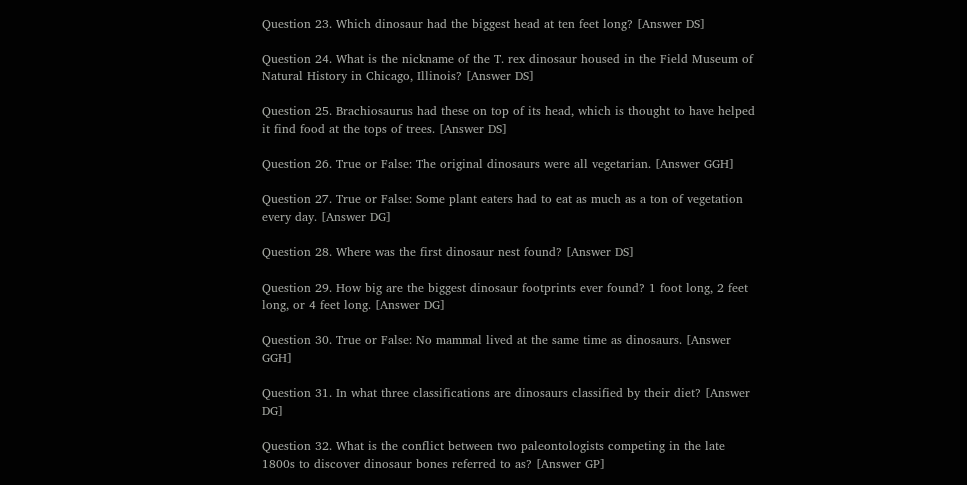Question 23. Which dinosaur had the biggest head at ten feet long? [Answer DS]

Question 24. What is the nickname of the T. rex dinosaur housed in the Field Museum of Natural History in Chicago, Illinois? [Answer DS]

Question 25. Brachiosaurus had these on top of its head, which is thought to have helped it find food at the tops of trees. [Answer DS]

Question 26. True or False: The original dinosaurs were all vegetarian. [Answer GGH]

Question 27. True or False: Some plant eaters had to eat as much as a ton of vegetation every day. [Answer DG]

Question 28. Where was the first dinosaur nest found? [Answer DS]

Question 29. How big are the biggest dinosaur footprints ever found? 1 foot long, 2 feet long, or 4 feet long. [Answer DG]

Question 30. True or False: No mammal lived at the same time as dinosaurs. [Answer GGH]

Question 31. In what three classifications are dinosaurs classified by their diet? [Answer DG]

Question 32. What is the conflict between two paleontologists competing in the late 1800s to discover dinosaur bones referred to as? [Answer GP]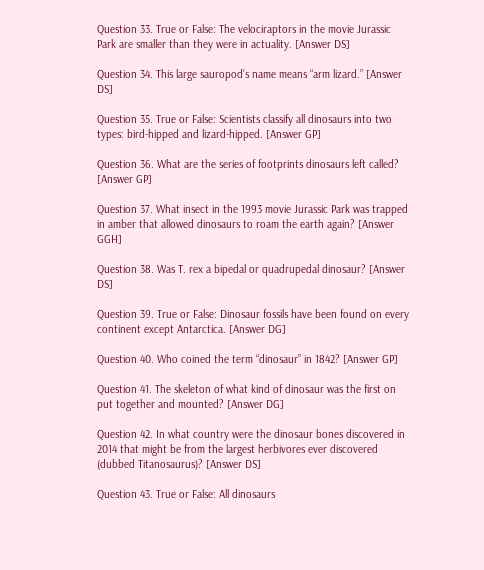Question 33. True or False: The velociraptors in the movie Jurassic Park are smaller than they were in actuality. [Answer DS]

Question 34. This large sauropod’s name means “arm lizard.” [Answer DS]

Question 35. True or False: Scientists classify all dinosaurs into two types: bird-hipped and lizard-hipped. [Answer GP]

Question 36. What are the series of footprints dinosaurs left called? [Answer GP]

Question 37. What insect in the 1993 movie Jurassic Park was trapped in amber that allowed dinosaurs to roam the earth again? [Answer GGH]

Question 38. Was T. rex a bipedal or quadrupedal dinosaur? [Answer DS]

Question 39. True or False: Dinosaur fossils have been found on every continent except Antarctica. [Answer DG]

Question 40. Who coined the term “dinosaur” in 1842? [Answer GP]

Question 41. The skeleton of what kind of dinosaur was the first on put together and mounted? [Answer DG]

Question 42. In what country were the dinosaur bones discovered in 2014 that might be from the largest herbivores ever discovered (dubbed Titanosaurus)? [Answer DS]

Question 43. True or False: All dinosaurs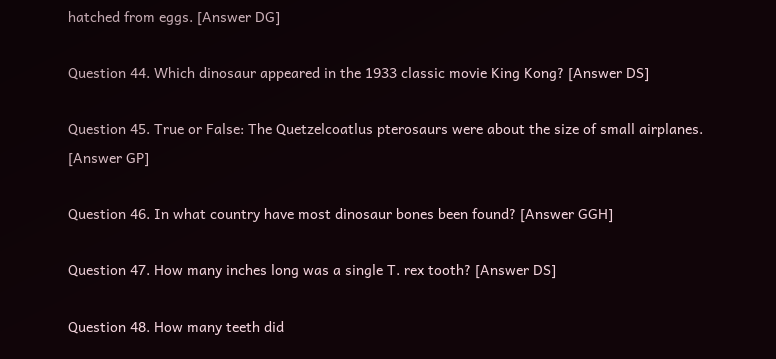hatched from eggs. [Answer DG]

Question 44. Which dinosaur appeared in the 1933 classic movie King Kong? [Answer DS]

Question 45. True or False: The Quetzelcoatlus pterosaurs were about the size of small airplanes. [Answer GP]

Question 46. In what country have most dinosaur bones been found? [Answer GGH]

Question 47. How many inches long was a single T. rex tooth? [Answer DS]

Question 48. How many teeth did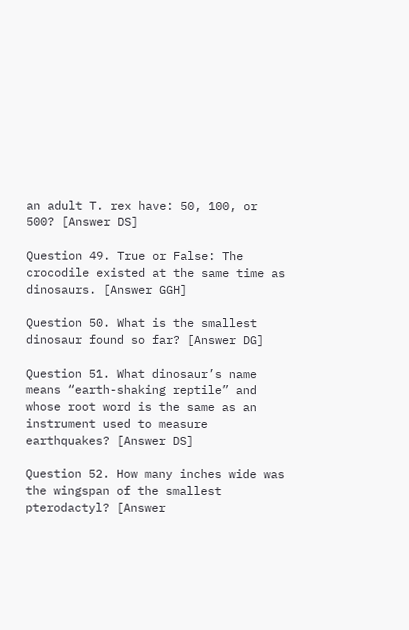an adult T. rex have: 50, 100, or 500? [Answer DS]

Question 49. True or False: The crocodile existed at the same time as dinosaurs. [Answer GGH]

Question 50. What is the smallest dinosaur found so far? [Answer DG]

Question 51. What dinosaur’s name means “earth-shaking reptile” and whose root word is the same as an instrument used to measure earthquakes? [Answer DS]

Question 52. How many inches wide was the wingspan of the smallest pterodactyl? [Answer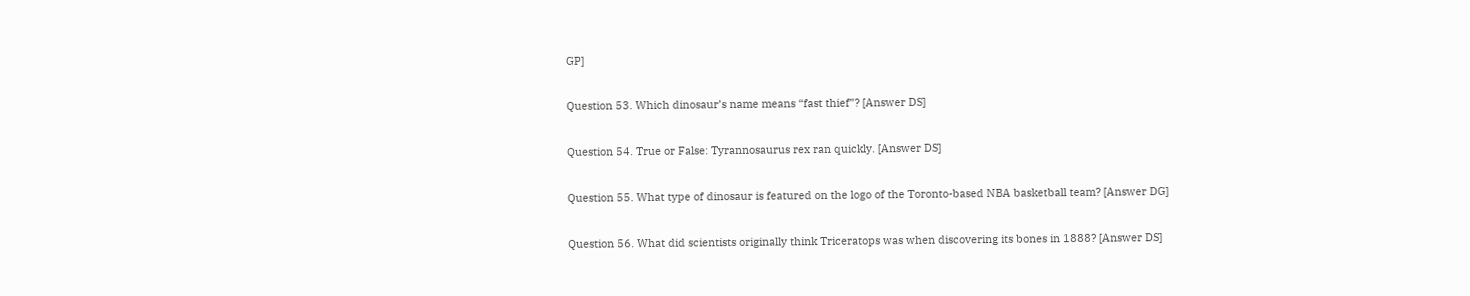GP]

Question 53. Which dinosaur’s name means “fast thief”? [Answer DS]

Question 54. True or False: Tyrannosaurus rex ran quickly. [Answer DS]

Question 55. What type of dinosaur is featured on the logo of the Toronto-based NBA basketball team? [Answer DG]

Question 56. What did scientists originally think Triceratops was when discovering its bones in 1888? [Answer DS]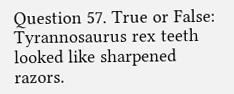Question 57. True or False: Tyrannosaurus rex teeth looked like sharpened razors.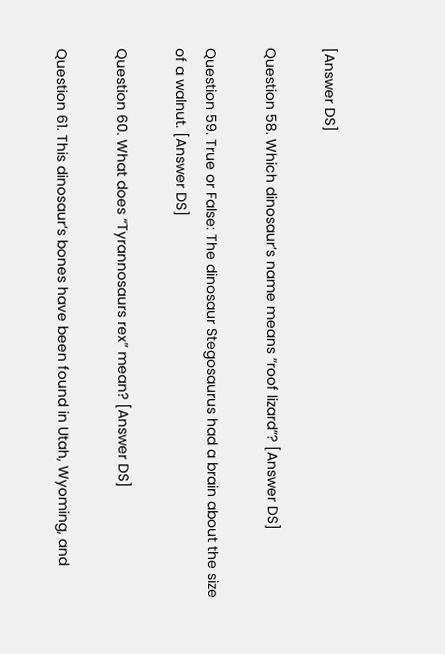[Answer DS]

Question 58. Which dinosaur’s name means “roof lizard”? [Answer DS]

Question 59. True or False: The dinosaur Stegosaurus had a brain about the size of a walnut. [Answer DS]

Question 60. What does “Tyrannosaurs rex” mean? [Answer DS]

Question 61. This dinosaur’s bones have been found in Utah, Wyoming, and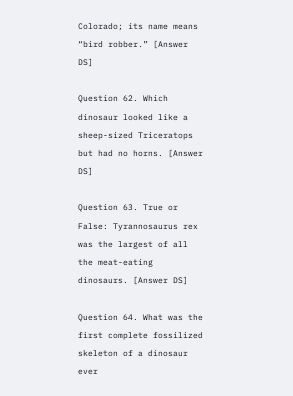Colorado; its name means “bird robber.” [Answer DS]

Question 62. Which dinosaur looked like a sheep-sized Triceratops but had no horns. [Answer DS]

Question 63. True or False: Tyrannosaurus rex was the largest of all the meat-eating dinosaurs. [Answer DS]

Question 64. What was the first complete fossilized skeleton of a dinosaur ever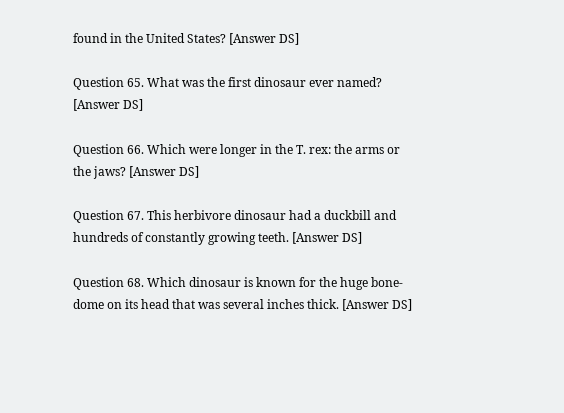found in the United States? [Answer DS]

Question 65. What was the first dinosaur ever named? [Answer DS]

Question 66. Which were longer in the T. rex: the arms or the jaws? [Answer DS]

Question 67. This herbivore dinosaur had a duckbill and hundreds of constantly growing teeth. [Answer DS]

Question 68. Which dinosaur is known for the huge bone-dome on its head that was several inches thick. [Answer DS]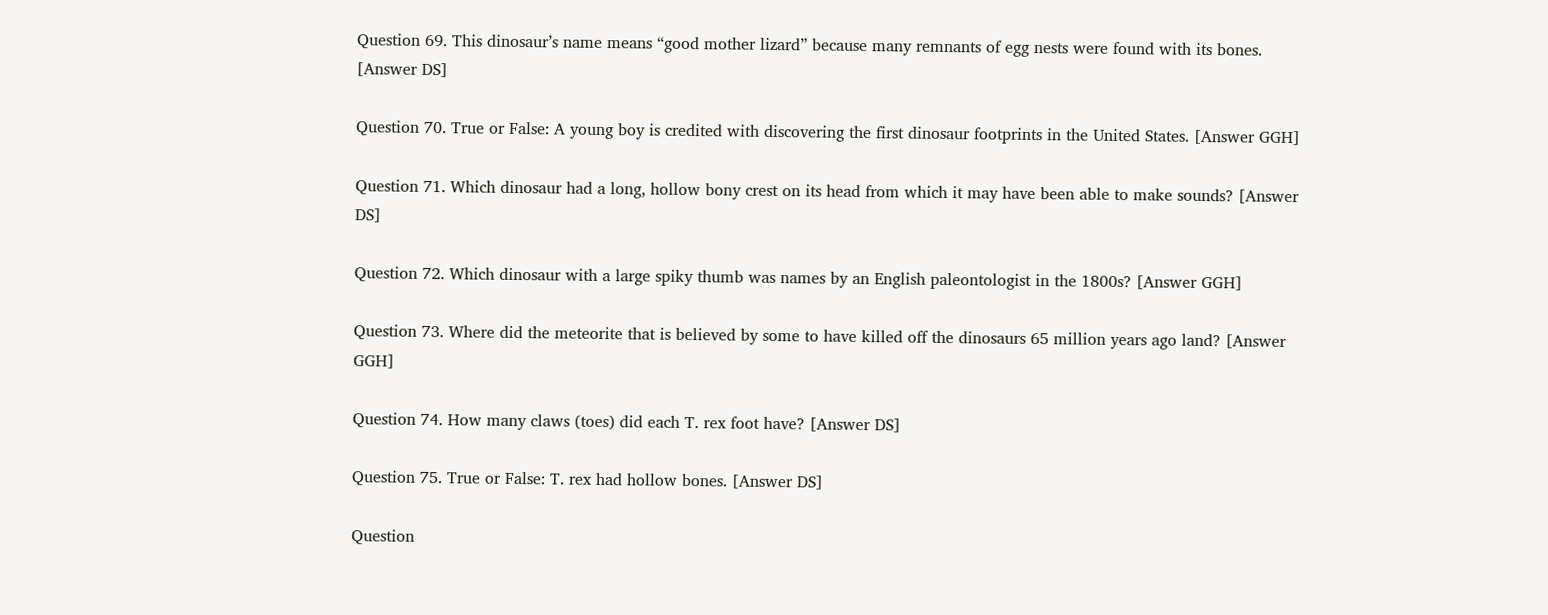Question 69. This dinosaur’s name means “good mother lizard” because many remnants of egg nests were found with its bones. [Answer DS]

Question 70. True or False: A young boy is credited with discovering the first dinosaur footprints in the United States. [Answer GGH]

Question 71. Which dinosaur had a long, hollow bony crest on its head from which it may have been able to make sounds? [Answer DS]

Question 72. Which dinosaur with a large spiky thumb was names by an English paleontologist in the 1800s? [Answer GGH]

Question 73. Where did the meteorite that is believed by some to have killed off the dinosaurs 65 million years ago land? [Answer GGH]

Question 74. How many claws (toes) did each T. rex foot have? [Answer DS]

Question 75. True or False: T. rex had hollow bones. [Answer DS]

Question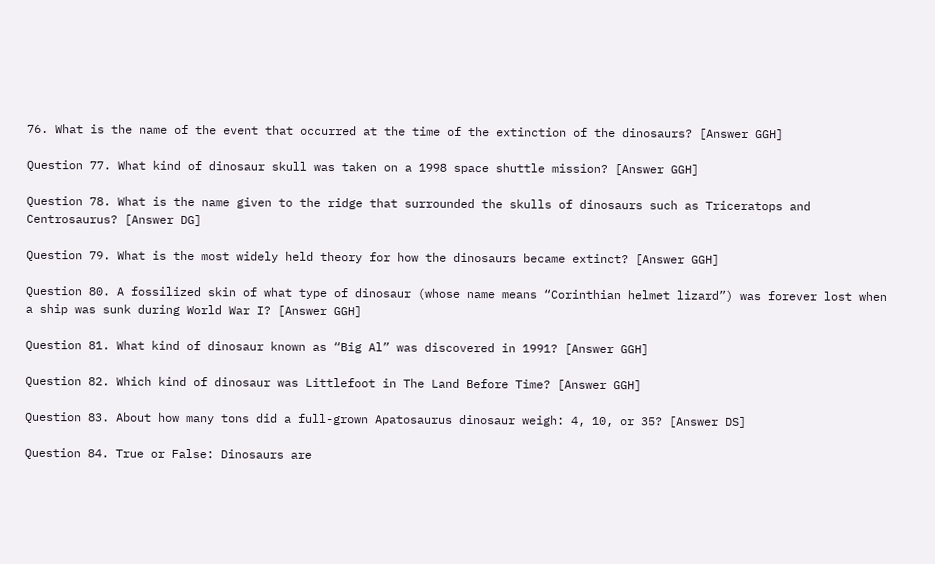76. What is the name of the event that occurred at the time of the extinction of the dinosaurs? [Answer GGH]

Question 77. What kind of dinosaur skull was taken on a 1998 space shuttle mission? [Answer GGH]

Question 78. What is the name given to the ridge that surrounded the skulls of dinosaurs such as Triceratops and Centrosaurus? [Answer DG]

Question 79. What is the most widely held theory for how the dinosaurs became extinct? [Answer GGH]

Question 80. A fossilized skin of what type of dinosaur (whose name means “Corinthian helmet lizard”) was forever lost when a ship was sunk during World War I? [Answer GGH]

Question 81. What kind of dinosaur known as “Big Al” was discovered in 1991? [Answer GGH]

Question 82. Which kind of dinosaur was Littlefoot in The Land Before Time? [Answer GGH]

Question 83. About how many tons did a full-grown Apatosaurus dinosaur weigh: 4, 10, or 35? [Answer DS]

Question 84. True or False: Dinosaurs are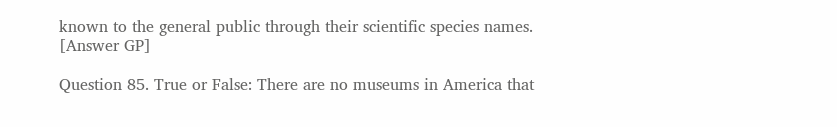known to the general public through their scientific species names. [Answer GP]

Question 85. True or False: There are no museums in America that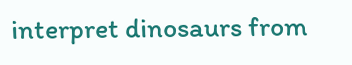interpret dinosaurs from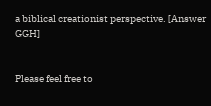a biblical creationist perspective. [Answer GGH]


Please feel free to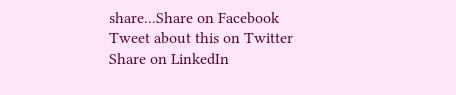share...Share on Facebook
Tweet about this on Twitter
Share on LinkedIn